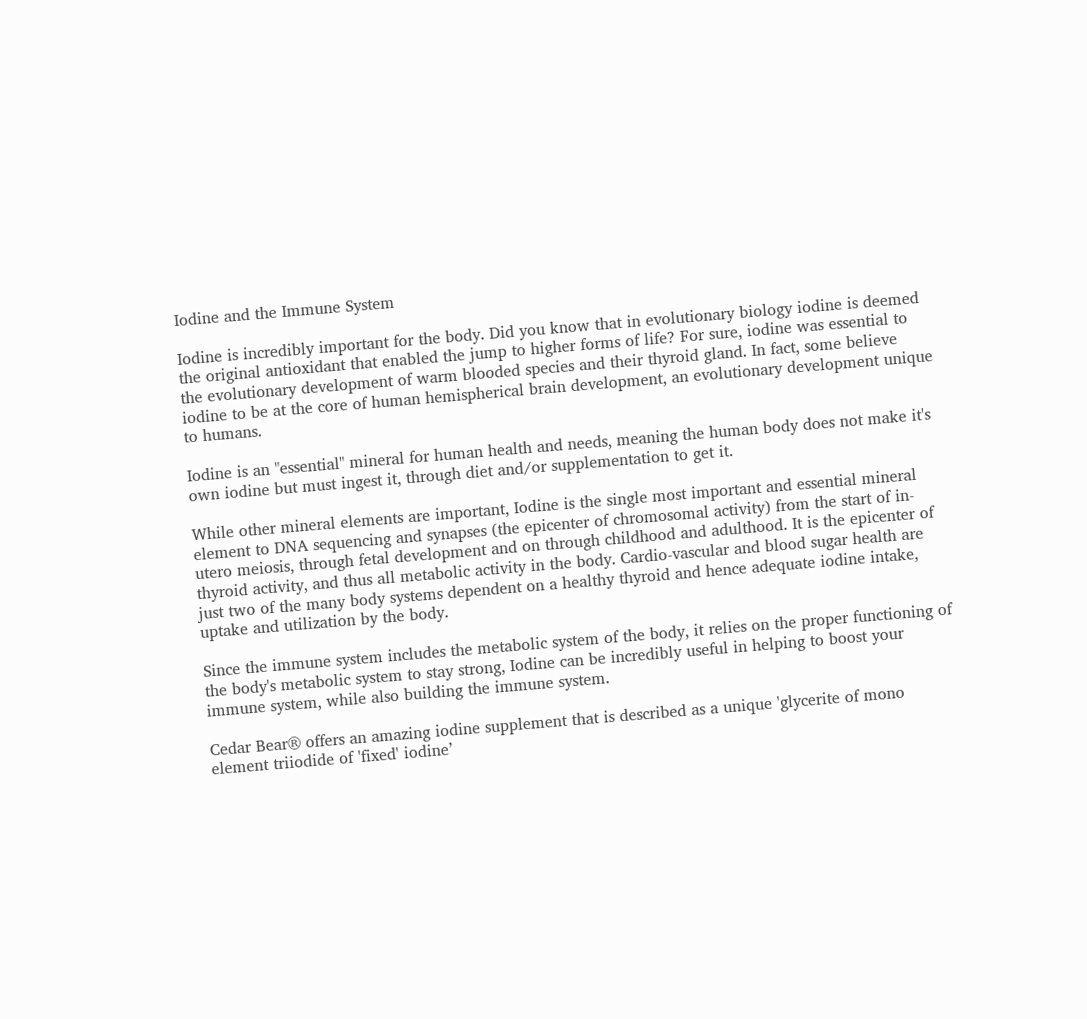Iodine and the Immune System

Iodine is incredibly important for the body. Did you know that in evolutionary biology iodine is deemed the original antioxidant that enabled the jump to higher forms of life? For sure, iodine was essential to the evolutionary development of warm blooded species and their thyroid gland. In fact, some believe iodine to be at the core of human hemispherical brain development, an evolutionary development unique to humans.

Iodine is an "essential" mineral for human health and needs, meaning the human body does not make it's own iodine but must ingest it, through diet and/or supplementation to get it.

While other mineral elements are important, Iodine is the single most important and essential mineral element to DNA sequencing and synapses (the epicenter of chromosomal activity) from the start of in-utero meiosis, through fetal development and on through childhood and adulthood. It is the epicenter of thyroid activity, and thus all metabolic activity in the body. Cardio-vascular and blood sugar health are just two of the many body systems dependent on a healthy thyroid and hence adequate iodine intake, uptake and utilization by the body.

Since the immune system includes the metabolic system of the body, it relies on the proper functioning of the body's metabolic system to stay strong, Iodine can be incredibly useful in helping to boost your immune system, while also building the immune system.

Cedar Bear® offers an amazing iodine supplement that is described as a unique 'glycerite of mono element triiodide of 'fixed' iodine’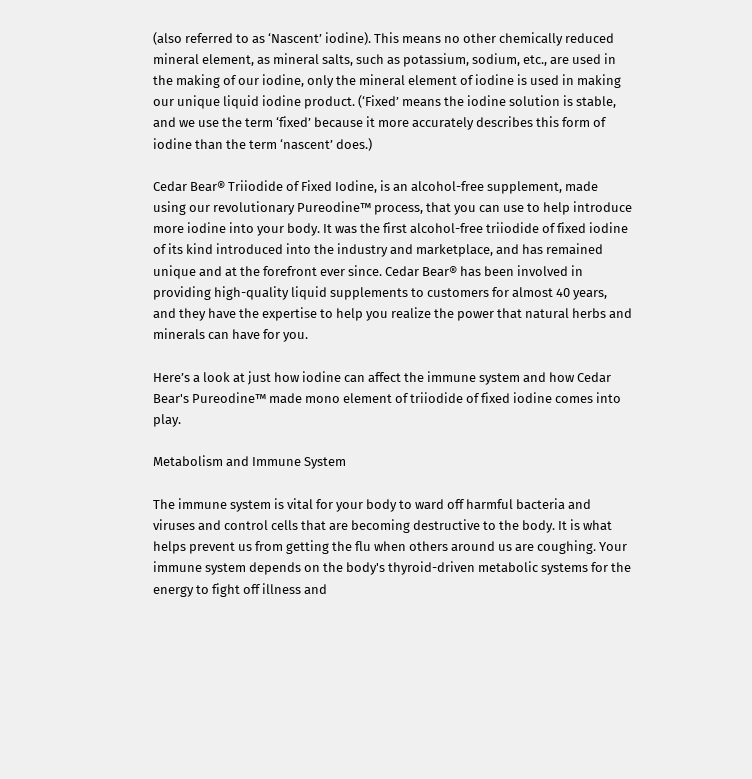(also referred to as ‘Nascent’ iodine). This means no other chemically reduced mineral element, as mineral salts, such as potassium, sodium, etc., are used in the making of our iodine, only the mineral element of iodine is used in making our unique liquid iodine product. (‘Fixed’ means the iodine solution is stable, and we use the term ‘fixed’ because it more accurately describes this form of iodine than the term ‘nascent’ does.)

Cedar Bear® Triiodide of Fixed Iodine, is an alcohol-free supplement, made using our revolutionary Pureodine™ process, that you can use to help introduce more iodine into your body. It was the first alcohol-free triiodide of fixed iodine of its kind introduced into the industry and marketplace, and has remained unique and at the forefront ever since. Cedar Bear® has been involved in providing high-quality liquid supplements to customers for almost 40 years, and they have the expertise to help you realize the power that natural herbs and minerals can have for you.

Here’s a look at just how iodine can affect the immune system and how Cedar Bear's Pureodine™ made mono element of triiodide of fixed iodine comes into play.

Metabolism and Immune System

The immune system is vital for your body to ward off harmful bacteria and viruses and control cells that are becoming destructive to the body. It is what helps prevent us from getting the flu when others around us are coughing. Your immune system depends on the body's thyroid-driven metabolic systems for the energy to fight off illness and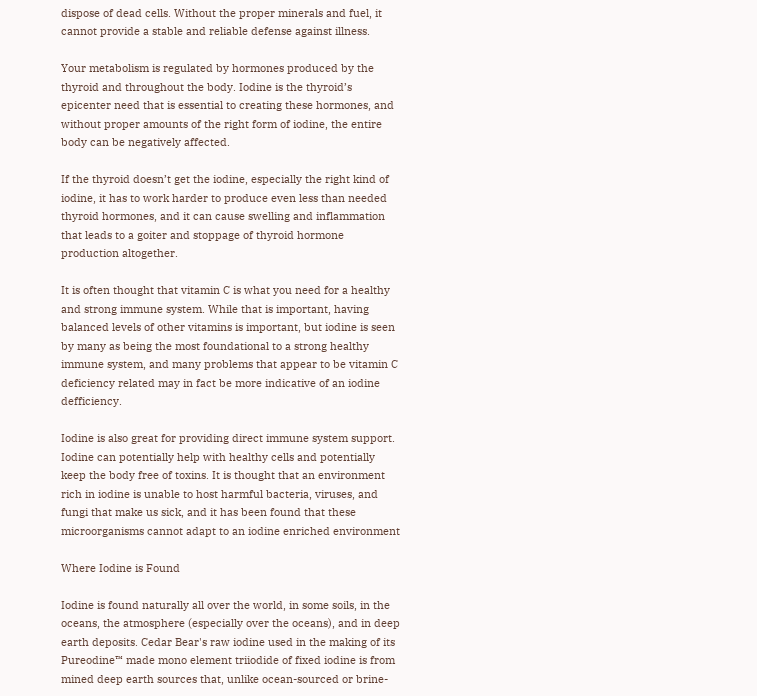dispose of dead cells. Without the proper minerals and fuel, it cannot provide a stable and reliable defense against illness.

Your metabolism is regulated by hormones produced by the thyroid and throughout the body. Iodine is the thyroid’s epicenter need that is essential to creating these hormones, and without proper amounts of the right form of iodine, the entire body can be negatively affected.

If the thyroid doesn’t get the iodine, especially the right kind of iodine, it has to work harder to produce even less than needed thyroid hormones, and it can cause swelling and inflammation that leads to a goiter and stoppage of thyroid hormone production altogether.

It is often thought that vitamin C is what you need for a healthy and strong immune system. While that is important, having balanced levels of other vitamins is important, but iodine is seen by many as being the most foundational to a strong healthy immune system, and many problems that appear to be vitamin C deficiency related may in fact be more indicative of an iodine defficiency.

Iodine is also great for providing direct immune system support. Iodine can potentially help with healthy cells and potentially keep the body free of toxins. It is thought that an environment rich in iodine is unable to host harmful bacteria, viruses, and fungi that make us sick, and it has been found that these microorganisms cannot adapt to an iodine enriched environment

Where Iodine is Found

Iodine is found naturally all over the world, in some soils, in the oceans, the atmosphere (especially over the oceans), and in deep earth deposits. Cedar Bear's raw iodine used in the making of its Pureodine™ made mono element triiodide of fixed iodine is from mined deep earth sources that, unlike ocean-sourced or brine-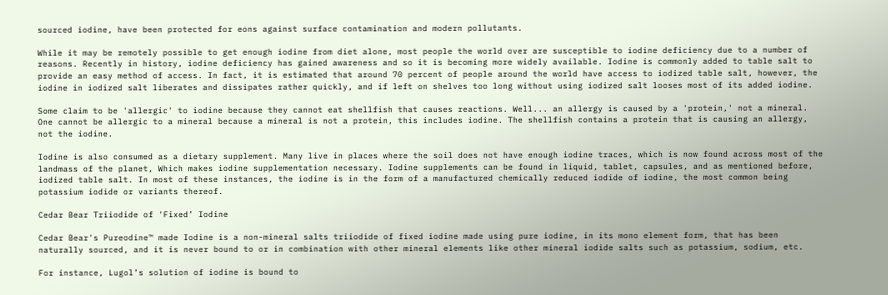sourced iodine, have been protected for eons against surface contamination and modern pollutants.

While it may be remotely possible to get enough iodine from diet alone, most people the world over are susceptible to iodine deficiency due to a number of reasons. Recently in history, iodine deficiency has gained awareness and so it is becoming more widely available. Iodine is commonly added to table salt to provide an easy method of access. In fact, it is estimated that around 70 percent of people around the world have access to iodized table salt, however, the iodine in iodized salt liberates and dissipates rather quickly, and if left on shelves too long without using iodized salt looses most of its added iodine.

Some claim to be 'allergic' to iodine because they cannot eat shellfish that causes reactions. Well... an allergy is caused by a 'protein,' not a mineral. One cannot be allergic to a mineral because a mineral is not a protein, this includes iodine. The shellfish contains a protein that is causing an allergy, not the iodine.

Iodine is also consumed as a dietary supplement. Many live in places where the soil does not have enough iodine traces, which is now found across most of the landmass of the planet, Which makes iodine supplementation necessary. Iodine supplements can be found in liquid, tablet, capsules, and as mentioned before, iodized table salt. In most of these instances, the iodine is in the form of a manufactured chemically reduced iodide of iodine, the most common being potassium iodide or variants thereof.

Cedar Bear Triiodide of 'Fixed’ Iodine

Cedar Bear's Pureodine™ made Iodine is a non-mineral salts triiodide of fixed iodine made using pure iodine, in its mono element form, that has been naturally sourced, and it is never bound to or in combination with other mineral elements like other mineral iodide salts such as potassium, sodium, etc.

For instance, Lugol’s solution of iodine is bound to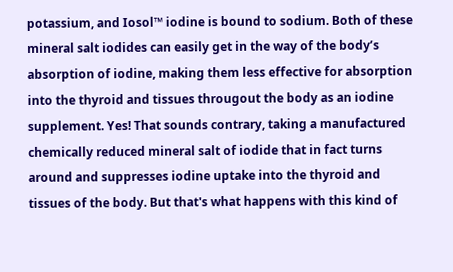potassium, and Iosol™ iodine is bound to sodium. Both of these mineral salt iodides can easily get in the way of the body’s absorption of iodine, making them less effective for absorption into the thyroid and tissues througout the body as an iodine supplement. Yes! That sounds contrary, taking a manufactured chemically reduced mineral salt of iodide that in fact turns around and suppresses iodine uptake into the thyroid and tissues of the body. But that's what happens with this kind of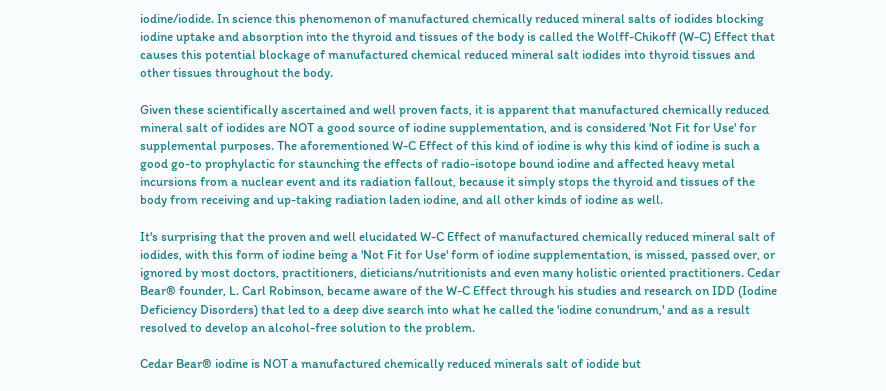iodine/iodide. In science this phenomenon of manufactured chemically reduced mineral salts of iodides blocking iodine uptake and absorption into the thyroid and tissues of the body is called the Wolff-Chikoff (W-C) Effect that causes this potential blockage of manufactured chemical reduced mineral salt iodides into thyroid tissues and other tissues throughout the body.

Given these scientifically ascertained and well proven facts, it is apparent that manufactured chemically reduced mineral salt of iodides are NOT a good source of iodine supplementation, and is considered 'Not Fit for Use' for supplemental purposes. The aforementioned W-C Effect of this kind of iodine is why this kind of iodine is such a good go-to prophylactic for staunching the effects of radio-isotope bound iodine and affected heavy metal incursions from a nuclear event and its radiation fallout, because it simply stops the thyroid and tissues of the body from receiving and up-taking radiation laden iodine, and all other kinds of iodine as well.

It's surprising that the proven and well elucidated W-C Effect of manufactured chemically reduced mineral salt of iodides, with this form of iodine being a 'Not Fit for Use' form of iodine supplementation, is missed, passed over, or ignored by most doctors, practitioners, dieticians/nutritionists and even many holistic oriented practitioners. Cedar Bear® founder, L. Carl Robinson, became aware of the W-C Effect through his studies and research on IDD (Iodine Deficiency Disorders) that led to a deep dive search into what he called the 'iodine conundrum,' and as a result resolved to develop an alcohol-free solution to the problem.

Cedar Bear® iodine is NOT a manufactured chemically reduced minerals salt of iodide but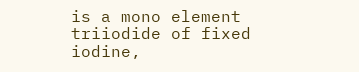is a mono element triiodide of fixed iodine,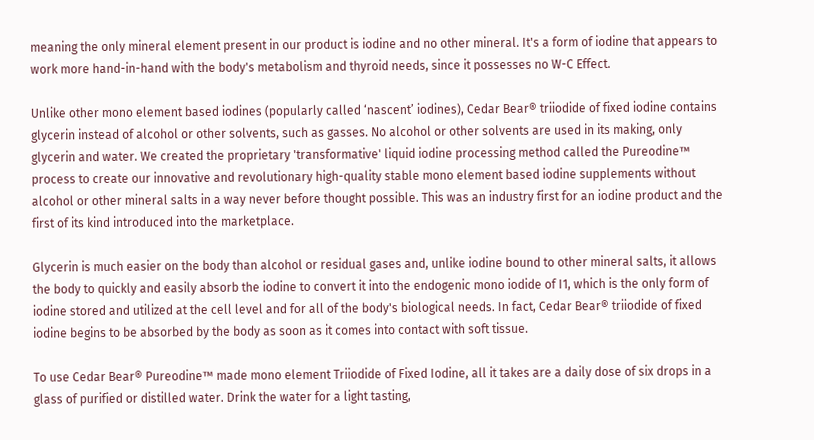meaning the only mineral element present in our product is iodine and no other mineral. It's a form of iodine that appears to work more hand-in-hand with the body's metabolism and thyroid needs, since it possesses no W-C Effect.

Unlike other mono element based iodines (popularly called ‘nascent’ iodines), Cedar Bear® triiodide of fixed iodine contains glycerin instead of alcohol or other solvents, such as gasses. No alcohol or other solvents are used in its making, only glycerin and water. We created the proprietary 'transformative' liquid iodine processing method called the Pureodine™ process to create our innovative and revolutionary high-quality stable mono element based iodine supplements without alcohol or other mineral salts in a way never before thought possible. This was an industry first for an iodine product and the first of its kind introduced into the marketplace.

Glycerin is much easier on the body than alcohol or residual gases and, unlike iodine bound to other mineral salts, it allows the body to quickly and easily absorb the iodine to convert it into the endogenic mono iodide of I1, which is the only form of iodine stored and utilized at the cell level and for all of the body's biological needs. In fact, Cedar Bear® triiodide of fixed iodine begins to be absorbed by the body as soon as it comes into contact with soft tissue.

To use Cedar Bear® Pureodine™ made mono element Triiodide of Fixed Iodine, all it takes are a daily dose of six drops in a glass of purified or distilled water. Drink the water for a light tasting,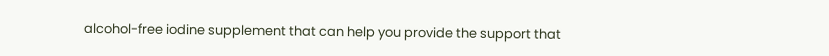alcohol-free iodine supplement that can help you provide the support that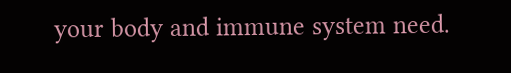your body and immune system need.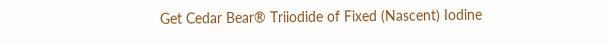Get Cedar Bear® Triiodide of Fixed (Nascent) Iodine